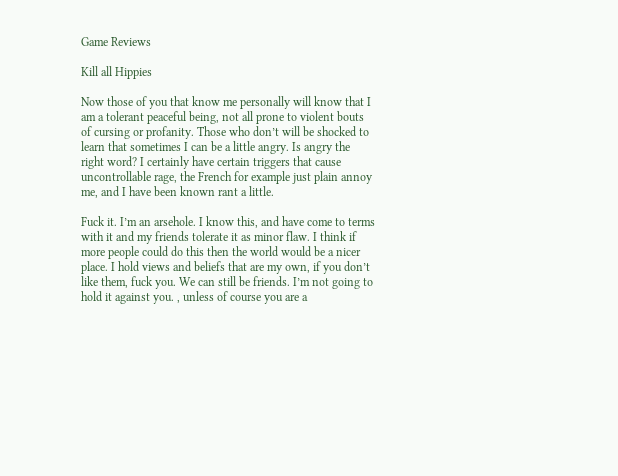Game Reviews

Kill all Hippies

Now those of you that know me personally will know that I am a tolerant peaceful being, not all prone to violent bouts of cursing or profanity. Those who don’t will be shocked to learn that sometimes I can be a little angry. Is angry the right word? I certainly have certain triggers that cause uncontrollable rage, the French for example just plain annoy me, and I have been known rant a little.

Fuck it. I’m an arsehole. I know this, and have come to terms with it and my friends tolerate it as minor flaw. I think if more people could do this then the world would be a nicer place. I hold views and beliefs that are my own, if you don’t like them, fuck you. We can still be friends. I’m not going to hold it against you. , unless of course you are a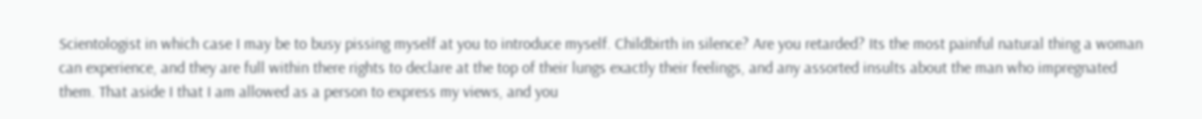Scientologist in which case I may be to busy pissing myself at you to introduce myself. Childbirth in silence? Are you retarded? Its the most painful natural thing a woman can experience, and they are full within there rights to declare at the top of their lungs exactly their feelings, and any assorted insults about the man who impregnated them. That aside I that I am allowed as a person to express my views, and you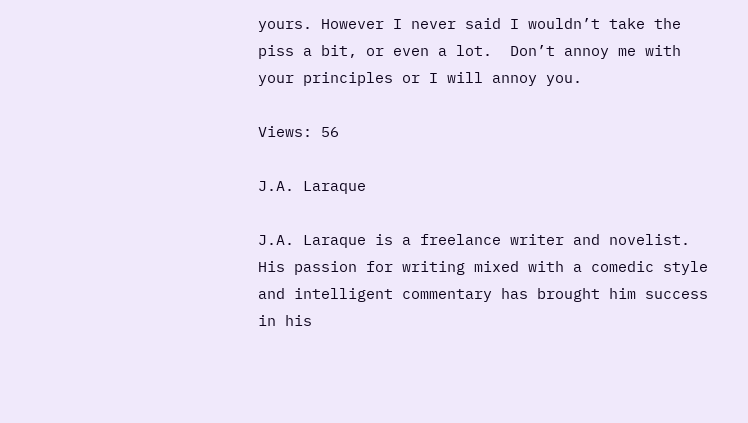yours. However I never said I wouldn’t take the piss a bit, or even a lot.  Don’t annoy me with your principles or I will annoy you.

Views: 56

J.A. Laraque

J.A. Laraque is a freelance writer and novelist. His passion for writing mixed with a comedic style and intelligent commentary has brought him success in his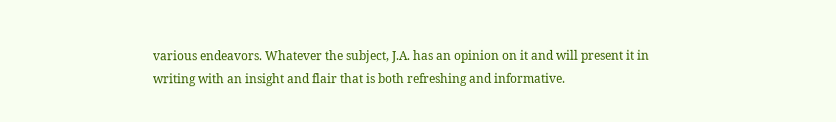various endeavors. Whatever the subject, J.A. has an opinion on it and will present it in writing with an insight and flair that is both refreshing and informative.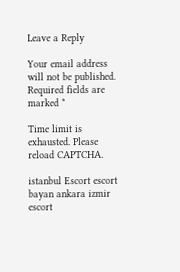Leave a Reply

Your email address will not be published. Required fields are marked *

Time limit is exhausted. Please reload CAPTCHA.

istanbul Escort escort bayan ankara izmir escort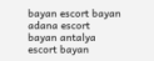bayan escort bayan adana escort bayan antalya escort bayan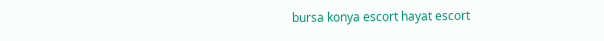bursa konya escort hayat escort